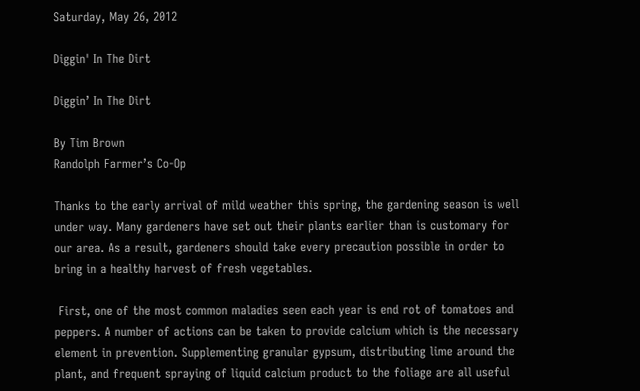Saturday, May 26, 2012

Diggin' In The Dirt

Diggin’ In The Dirt

By Tim Brown
Randolph Farmer’s Co-Op

Thanks to the early arrival of mild weather this spring, the gardening season is well under way. Many gardeners have set out their plants earlier than is customary for our area. As a result, gardeners should take every precaution possible in order to bring in a healthy harvest of fresh vegetables.

 First, one of the most common maladies seen each year is end rot of tomatoes and peppers. A number of actions can be taken to provide calcium which is the necessary element in prevention. Supplementing granular gypsum, distributing lime around the plant, and frequent spraying of liquid calcium product to the foliage are all useful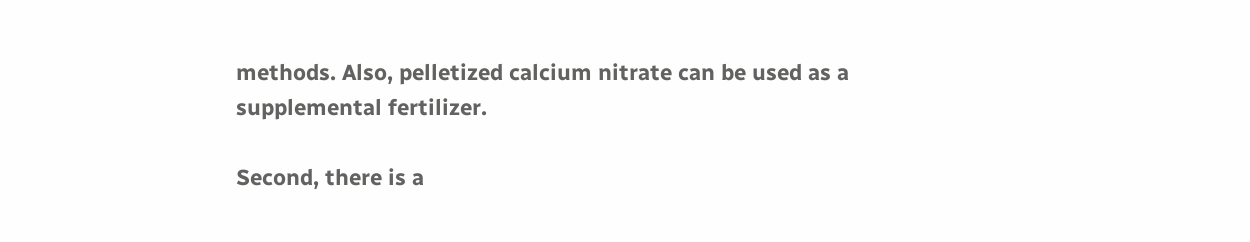methods. Also, pelletized calcium nitrate can be used as a supplemental fertilizer.

Second, there is a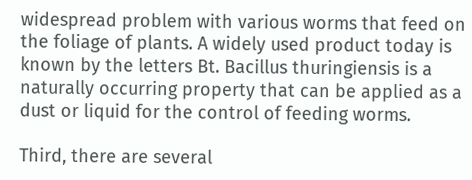widespread problem with various worms that feed on the foliage of plants. A widely used product today is known by the letters Bt. Bacillus thuringiensis is a naturally occurring property that can be applied as a dust or liquid for the control of feeding worms.

Third, there are several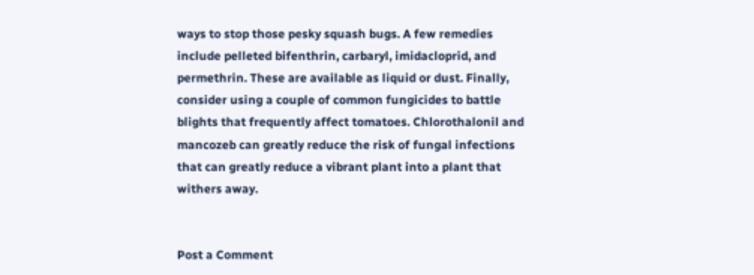ways to stop those pesky squash bugs. A few remedies include pelleted bifenthrin, carbaryl, imidacloprid, and permethrin. These are available as liquid or dust. Finally, consider using a couple of common fungicides to battle blights that frequently affect tomatoes. Chlorothalonil and mancozeb can greatly reduce the risk of fungal infections that can greatly reduce a vibrant plant into a plant that withers away.


Post a Comment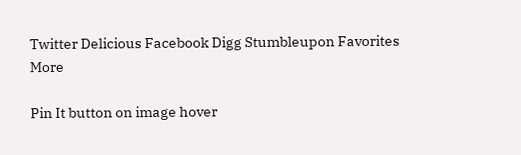Twitter Delicious Facebook Digg Stumbleupon Favorites More

Pin It button on image hover